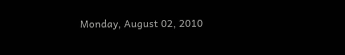Monday, August 02, 2010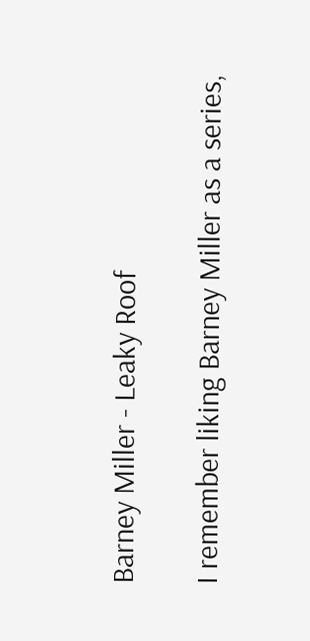Barney Miller - Leaky Roof

I remember liking Barney Miller as a series,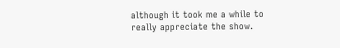although it took me a while to really appreciate the show.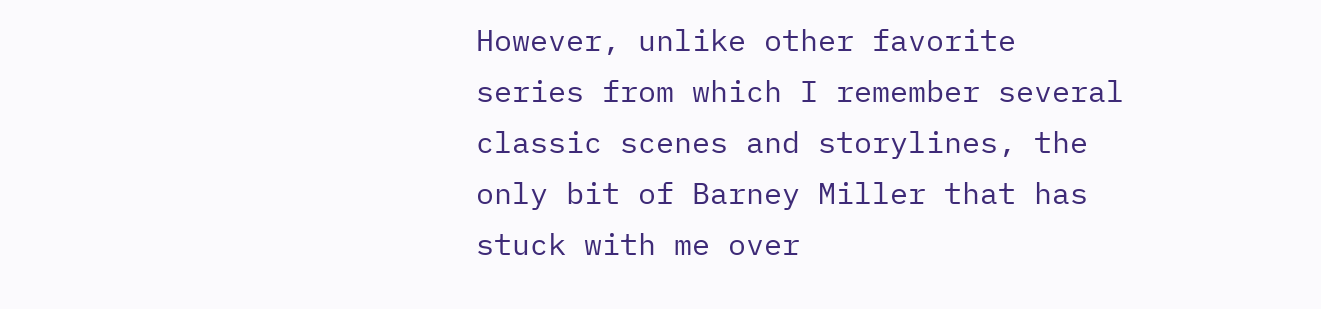However, unlike other favorite series from which I remember several classic scenes and storylines, the only bit of Barney Miller that has stuck with me over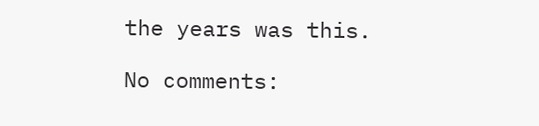the years was this.

No comments: